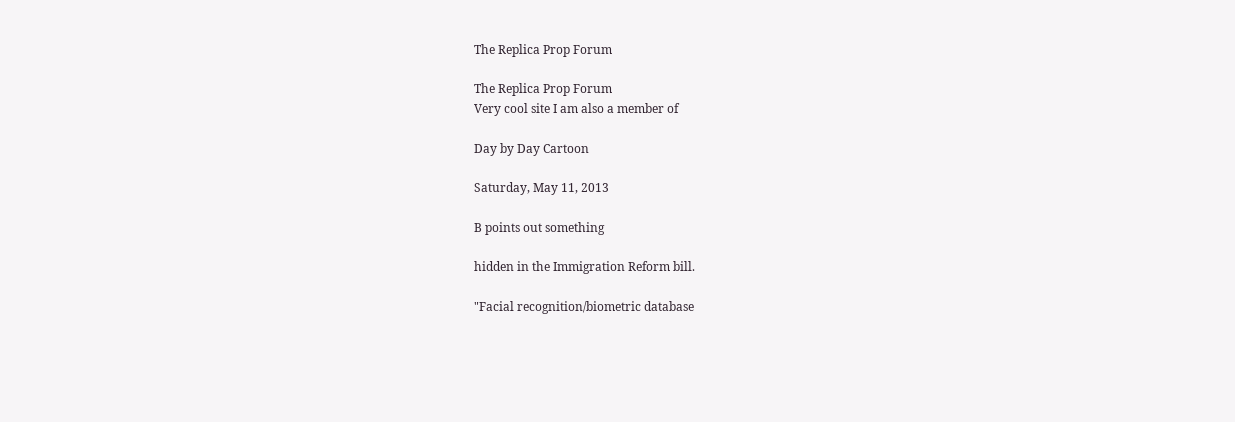The Replica Prop Forum

The Replica Prop Forum
Very cool site I am also a member of

Day by Day Cartoon

Saturday, May 11, 2013

B points out something

hidden in the Immigration Reform bill.

"Facial recognition/biometric database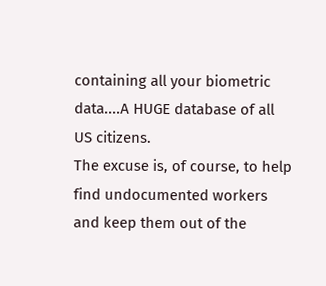containing all your biometric data....A HUGE database of all US citizens.
The excuse is, of course, to help find undocumented workers and keep them out of the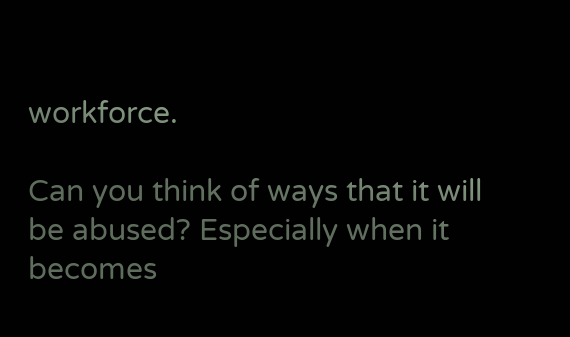workforce.

Can you think of ways that it will be abused? Especially when it becomes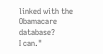linked with the Obamacare database?
I can."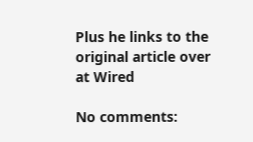Plus he links to the original article over at Wired

No comments: